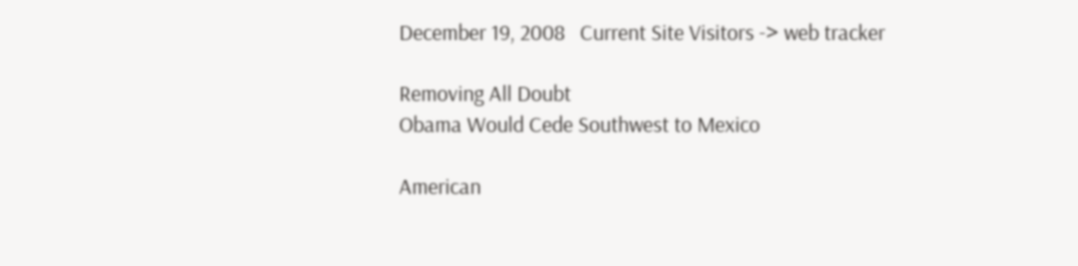December 19, 2008   Current Site Visitors -> web tracker

Removing All Doubt
Obama Would Cede Southwest to Mexico

American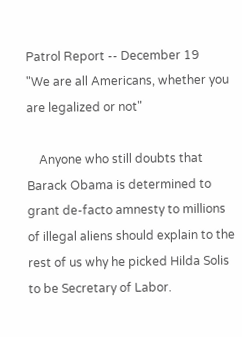Patrol Report -- December 19
"We are all Americans, whether you are legalized or not"

    Anyone who still doubts that Barack Obama is determined to grant de-facto amnesty to millions of illegal aliens should explain to the rest of us why he picked Hilda Solis to be Secretary of Labor.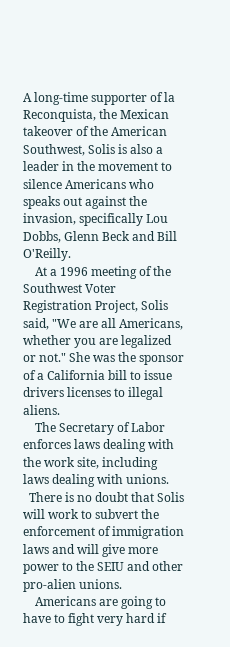A long-time supporter of la Reconquista, the Mexican takeover of the American Southwest, Solis is also a leader in the movement to silence Americans who speaks out against the invasion, specifically Lou Dobbs, Glenn Beck and Bill O'Reilly.
    At a 1996 meeting of the Southwest Voter Registration Project, Solis said, "We are all Americans, whether you are legalized or not." She was the sponsor of a California bill to issue drivers licenses to illegal aliens.
    The Secretary of Labor enforces laws dealing with the work site, including laws dealing with unions.
  There is no doubt that Solis will work to subvert the enforcement of immigration laws and will give more power to the SEIU and other pro-alien unions.
    Americans are going to have to fight very hard if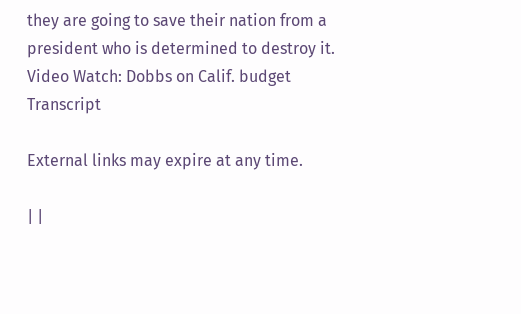they are going to save their nation from a president who is determined to destroy it.
Video Watch: Dobbs on Calif. budget   Transcript

External links may expire at any time.

| |